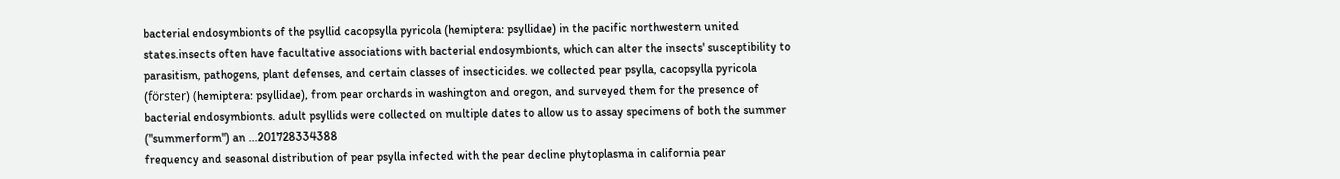bacterial endosymbionts of the psyllid cacopsylla pyricola (hemiptera: psyllidae) in the pacific northwestern united states.insects often have facultative associations with bacterial endosymbionts, which can alter the insects' susceptibility to parasitism, pathogens, plant defenses, and certain classes of insecticides. we collected pear psylla, cacopsylla pyricola (förster) (hemiptera: psyllidae), from pear orchards in washington and oregon, and surveyed them for the presence of bacterial endosymbionts. adult psyllids were collected on multiple dates to allow us to assay specimens of both the summer ("summerform") an ...201728334388
frequency and seasonal distribution of pear psylla infected with the pear decline phytoplasma in california pear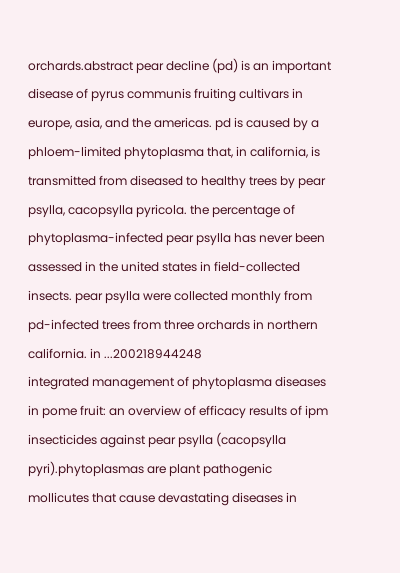orchards.abstract pear decline (pd) is an important disease of pyrus communis fruiting cultivars in europe, asia, and the americas. pd is caused by a phloem-limited phytoplasma that, in california, is transmitted from diseased to healthy trees by pear psylla, cacopsylla pyricola. the percentage of phytoplasma-infected pear psylla has never been assessed in the united states in field-collected insects. pear psylla were collected monthly from pd-infected trees from three orchards in northern california. in ...200218944248
integrated management of phytoplasma diseases in pome fruit: an overview of efficacy results of ipm insecticides against pear psylla (cacopsylla pyri).phytoplasmas are plant pathogenic mollicutes that cause devastating diseases in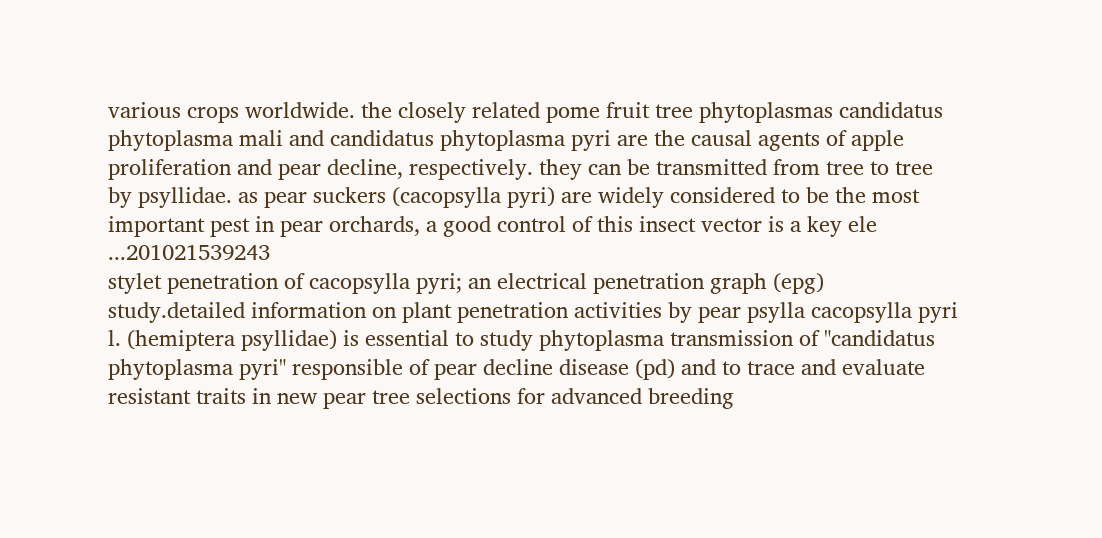various crops worldwide. the closely related pome fruit tree phytoplasmas candidatus phytoplasma mali and candidatus phytoplasma pyri are the causal agents of apple proliferation and pear decline, respectively. they can be transmitted from tree to tree by psyllidae. as pear suckers (cacopsylla pyri) are widely considered to be the most important pest in pear orchards, a good control of this insect vector is a key ele ...201021539243
stylet penetration of cacopsylla pyri; an electrical penetration graph (epg) study.detailed information on plant penetration activities by pear psylla cacopsylla pyri l. (hemiptera psyllidae) is essential to study phytoplasma transmission of "candidatus phytoplasma pyri" responsible of pear decline disease (pd) and to trace and evaluate resistant traits in new pear tree selections for advanced breeding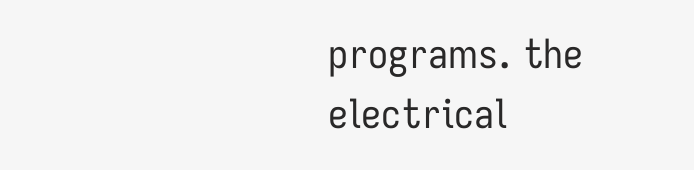programs. the electrical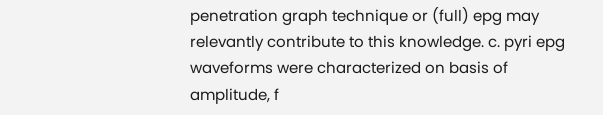penetration graph technique or (full) epg may relevantly contribute to this knowledge. c. pyri epg waveforms were characterized on basis of amplitude, f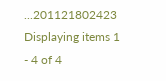...201121802423
Displaying items 1 - 4 of 4